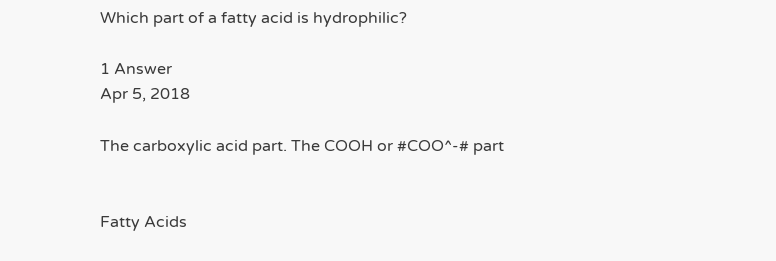Which part of a fatty acid is hydrophilic?

1 Answer
Apr 5, 2018

The carboxylic acid part. The COOH or #COO^-# part


Fatty Acids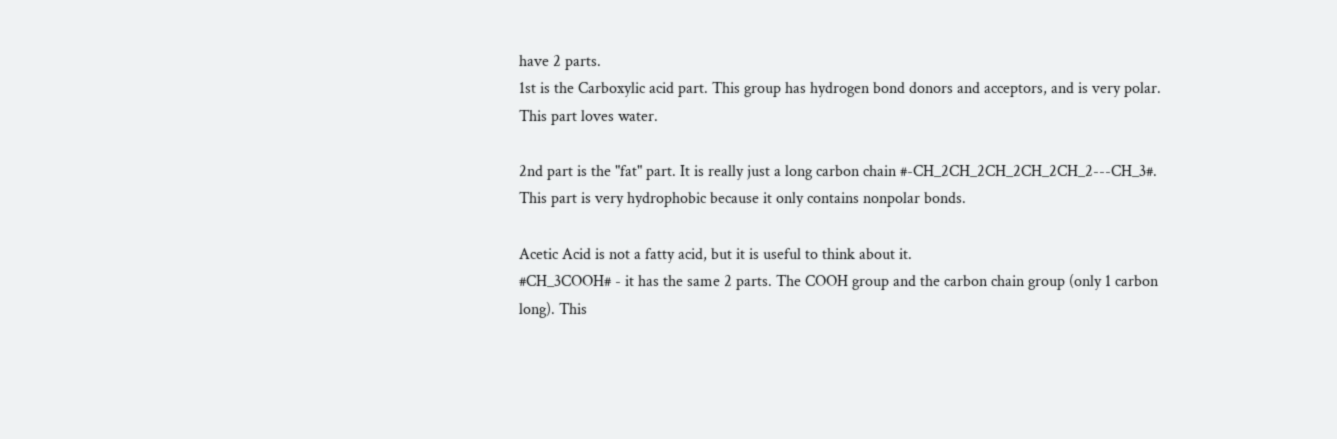have 2 parts.
1st is the Carboxylic acid part. This group has hydrogen bond donors and acceptors, and is very polar. This part loves water.

2nd part is the "fat" part. It is really just a long carbon chain #-CH_2CH_2CH_2CH_2CH_2---CH_3#. This part is very hydrophobic because it only contains nonpolar bonds.

Acetic Acid is not a fatty acid, but it is useful to think about it.
#CH_3COOH# - it has the same 2 parts. The COOH group and the carbon chain group (only 1 carbon long). This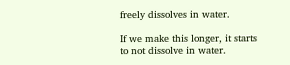freely dissolves in water.

If we make this longer, it starts to not dissolve in water.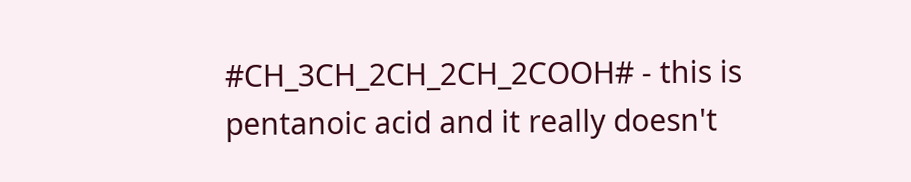#CH_3CH_2CH_2CH_2COOH# - this is pentanoic acid and it really doesn't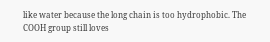like water because the long chain is too hydrophobic. The COOH group still loves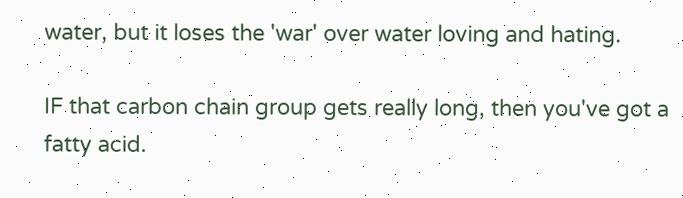water, but it loses the 'war' over water loving and hating.

IF that carbon chain group gets really long, then you've got a fatty acid.